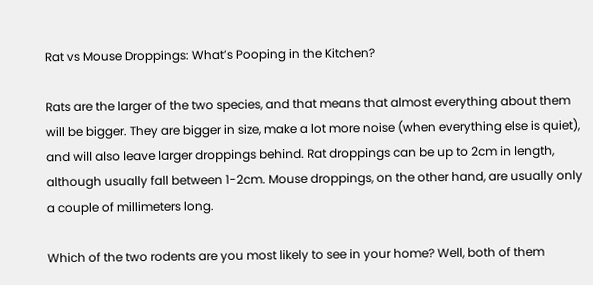Rat vs Mouse Droppings: What’s Pooping in the Kitchen?

Rats are the larger of the two species, and that means that almost everything about them will be bigger. They are bigger in size, make a lot more noise (when everything else is quiet), and will also leave larger droppings behind. Rat droppings can be up to 2cm in length, although usually fall between 1-2cm. Mouse droppings, on the other hand, are usually only a couple of millimeters long.

Which of the two rodents are you most likely to see in your home? Well, both of them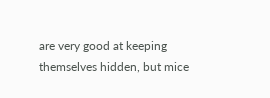are very good at keeping themselves hidden, but mice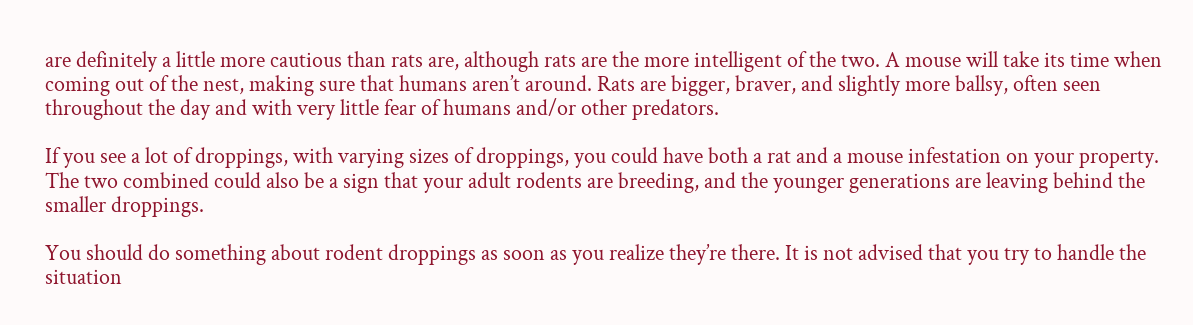are definitely a little more cautious than rats are, although rats are the more intelligent of the two. A mouse will take its time when coming out of the nest, making sure that humans aren’t around. Rats are bigger, braver, and slightly more ballsy, often seen throughout the day and with very little fear of humans and/or other predators.

If you see a lot of droppings, with varying sizes of droppings, you could have both a rat and a mouse infestation on your property. The two combined could also be a sign that your adult rodents are breeding, and the younger generations are leaving behind the smaller droppings.

You should do something about rodent droppings as soon as you realize they’re there. It is not advised that you try to handle the situation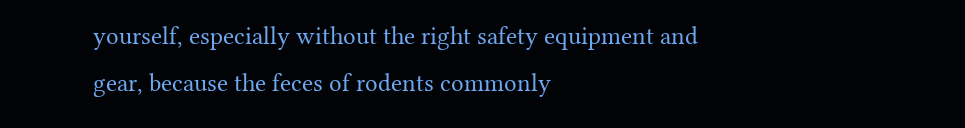yourself, especially without the right safety equipment and gear, because the feces of rodents commonly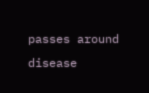passes around disease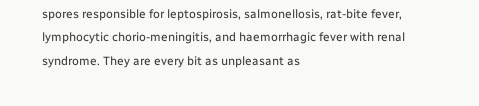spores responsible for leptospirosis, salmonellosis, rat-bite fever, lymphocytic chorio-meningitis, and haemorrhagic fever with renal syndrome. They are every bit as unpleasant as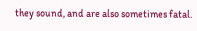they sound, and are also sometimes fatal.